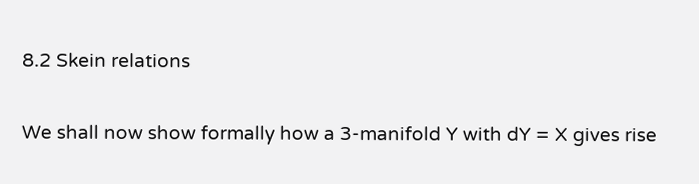8.2 Skein relations

We shall now show formally how a 3-manifold Y with dY = X gives rise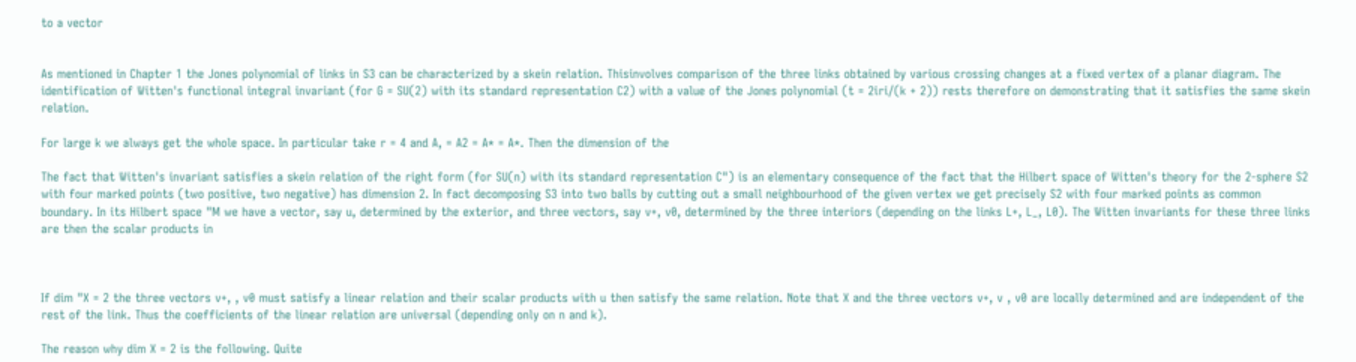to a vector


As mentioned in Chapter 1 the Jones polynomial of links in S3 can be characterized by a skein relation. Thisinvolves comparison of the three links obtained by various crossing changes at a fixed vertex of a planar diagram. The identification of Witten's functional integral invariant (for G = SU(2) with its standard representation C2) with a value of the Jones polynomial (t = 2iri/(k + 2)) rests therefore on demonstrating that it satisfies the same skein relation.

For large k we always get the whole space. In particular take r = 4 and A, = A2 = A* = A*. Then the dimension of the

The fact that Witten's invariant satisfies a skein relation of the right form (for SU(n) with its standard representation C") is an elementary consequence of the fact that the Hilbert space of Witten's theory for the 2-sphere S2 with four marked points (two positive, two negative) has dimension 2. In fact decomposing S3 into two balls by cutting out a small neighbourhood of the given vertex we get precisely S2 with four marked points as common boundary. In its Hilbert space "M we have a vector, say u, determined by the exterior, and three vectors, say v+, v0, determined by the three interiors (depending on the links L+, L_, L0). The Witten invariants for these three links are then the scalar products in



If dim "X = 2 the three vectors v+, , v0 must satisfy a linear relation and their scalar products with u then satisfy the same relation. Note that X and the three vectors v+, v , v0 are locally determined and are independent of the rest of the link. Thus the coefficients of the linear relation are universal (depending only on n and k).

The reason why dim X = 2 is the following. Quite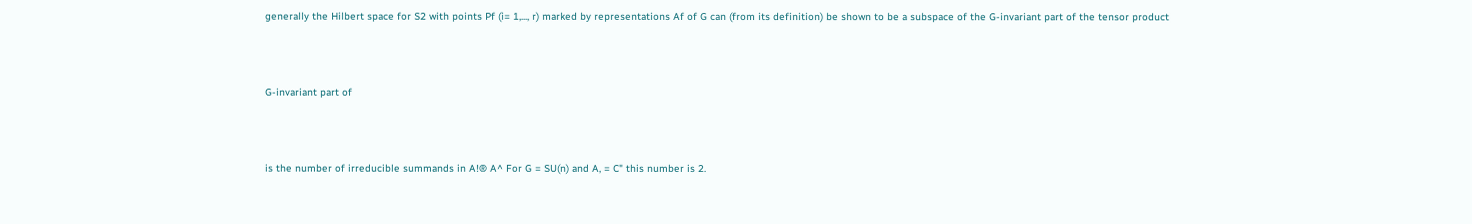generally the Hilbert space for S2 with points Pf (i= 1,..., r) marked by representations Af of G can (from its definition) be shown to be a subspace of the G-invariant part of the tensor product



G-invariant part of



is the number of irreducible summands in A!® A^ For G = SU(n) and A, = C" this number is 2.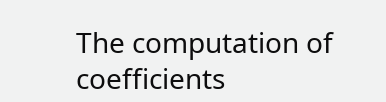The computation of coefficients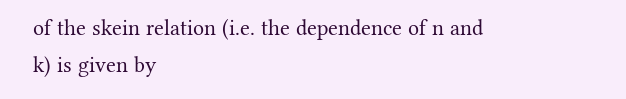of the skein relation (i.e. the dependence of n and k) is given by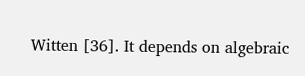Witten [36]. It depends on algebraic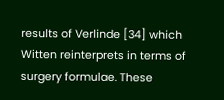results of Verlinde [34] which Witten reinterprets in terms of surgery formulae. These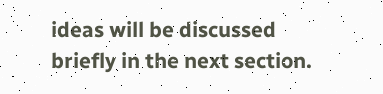ideas will be discussed briefly in the next section.